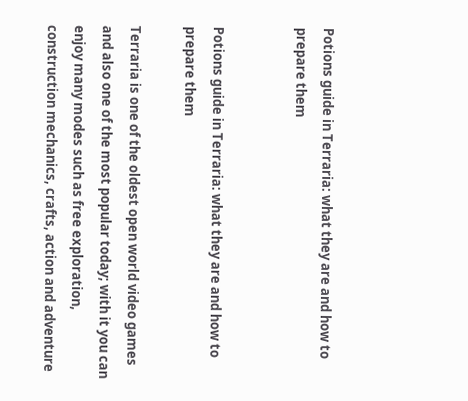Potions guide in Terraria: what they are and how to prepare them


Potions guide in Terraria: what they are and how to prepare them

Terraria is one of the oldest open world video games and also one of the most popular today; with it you can enjoy many modes such as free exploration, construction mechanics, crafts, action and adventure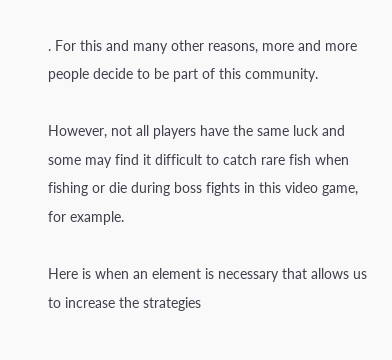. For this and many other reasons, more and more people decide to be part of this community.

However, not all players have the same luck and some may find it difficult to catch rare fish when fishing or die during boss fights in this video game, for example.

Here is when an element is necessary that allows us to increase the strategies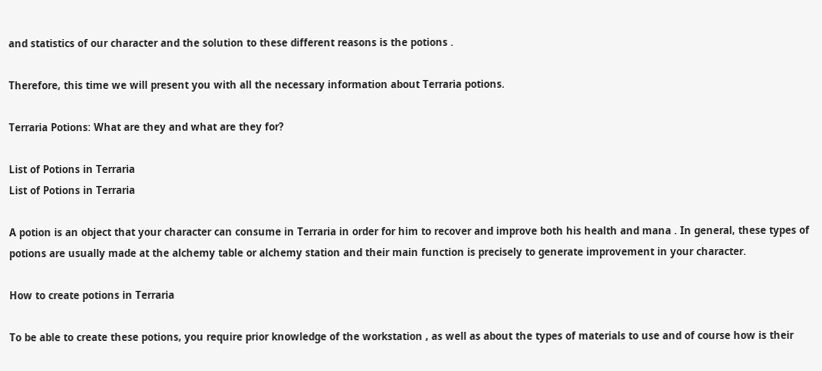and statistics of our character and the solution to these different reasons is the potions .

Therefore, this time we will present you with all the necessary information about Terraria potions.

Terraria Potions: What are they and what are they for?

List of Potions in Terraria
List of Potions in Terraria

A potion is an object that your character can consume in Terraria in order for him to recover and improve both his health and mana . In general, these types of potions are usually made at the alchemy table or alchemy station and their main function is precisely to generate improvement in your character.

How to create potions in Terraria

To be able to create these potions, you require prior knowledge of the workstation , as well as about the types of materials to use and of course how is their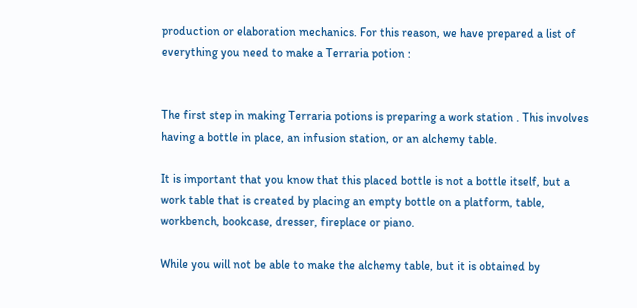production or elaboration mechanics. For this reason, we have prepared a list of everything you need to make a Terraria potion :


The first step in making Terraria potions is preparing a work station . This involves having a bottle in place, an infusion station, or an alchemy table.

It is important that you know that this placed bottle is not a bottle itself, but a work table that is created by placing an empty bottle on a platform, table, workbench, bookcase, dresser, fireplace or piano.

While you will not be able to make the alchemy table, but it is obtained by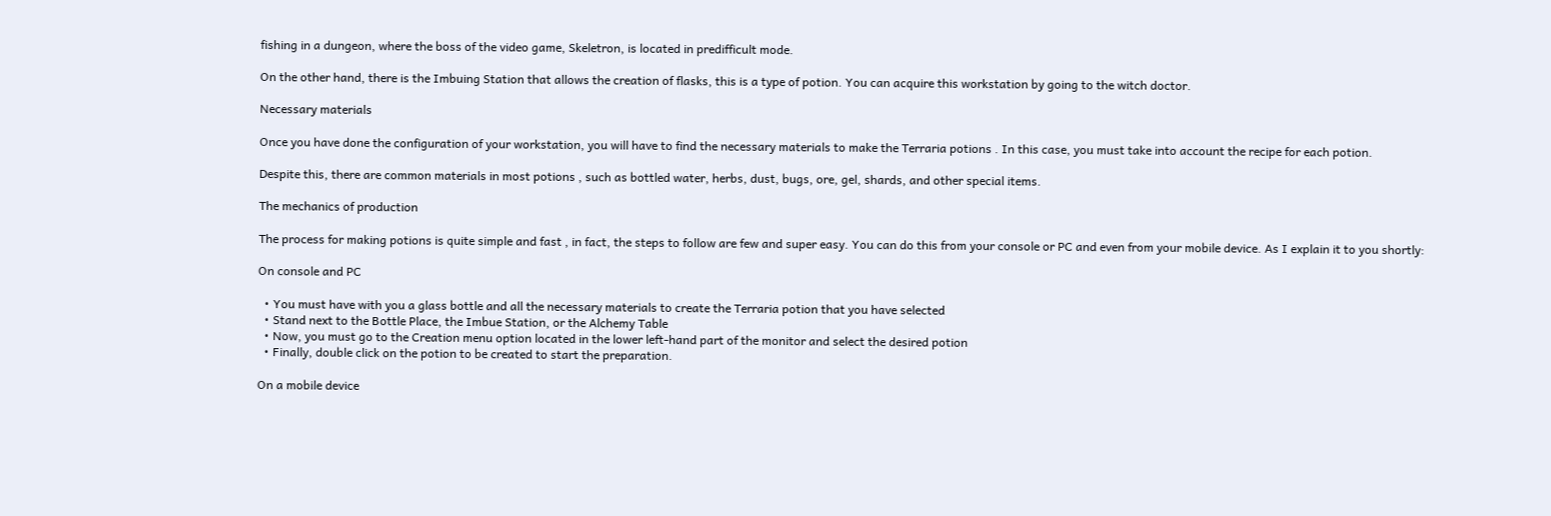fishing in a dungeon, where the boss of the video game, Skeletron, is located in predifficult mode.

On the other hand, there is the Imbuing Station that allows the creation of flasks, this is a type of potion. You can acquire this workstation by going to the witch doctor.

Necessary materials

Once you have done the configuration of your workstation, you will have to find the necessary materials to make the Terraria potions . In this case, you must take into account the recipe for each potion.

Despite this, there are common materials in most potions , such as bottled water, herbs, dust, bugs, ore, gel, shards, and other special items.

The mechanics of production

The process for making potions is quite simple and fast , in fact, the steps to follow are few and super easy. You can do this from your console or PC and even from your mobile device. As I explain it to you shortly:

On console and PC

  • You must have with you a glass bottle and all the necessary materials to create the Terraria potion that you have selected
  • Stand next to the Bottle Place, the Imbue Station, or the Alchemy Table
  • Now, you must go to the Creation menu option located in the lower left-hand part of the monitor and select the desired potion
  • Finally, double click on the potion to be created to start the preparation.

On a mobile device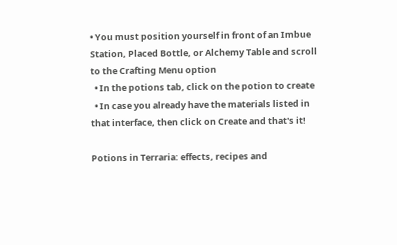• You must position yourself in front of an Imbue Station, Placed Bottle, or Alchemy Table and scroll to the Crafting Menu option
  • In the potions tab, click on the potion to create
  • In case you already have the materials listed in that interface, then click on Create and that's it!

Potions in Terraria: effects, recipes and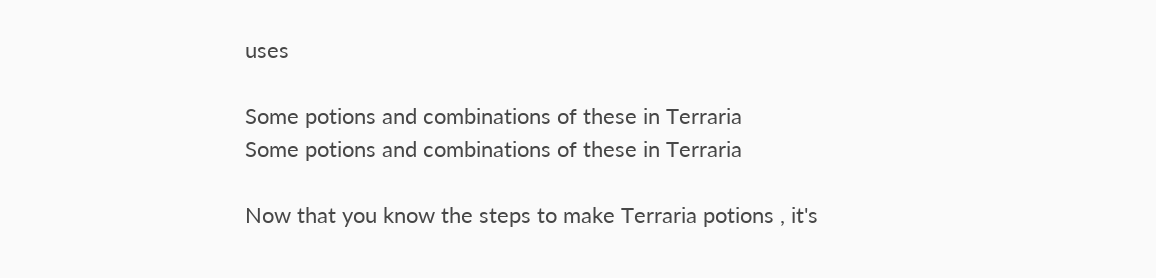uses

Some potions and combinations of these in Terraria
Some potions and combinations of these in Terraria

Now that you know the steps to make Terraria potions , it's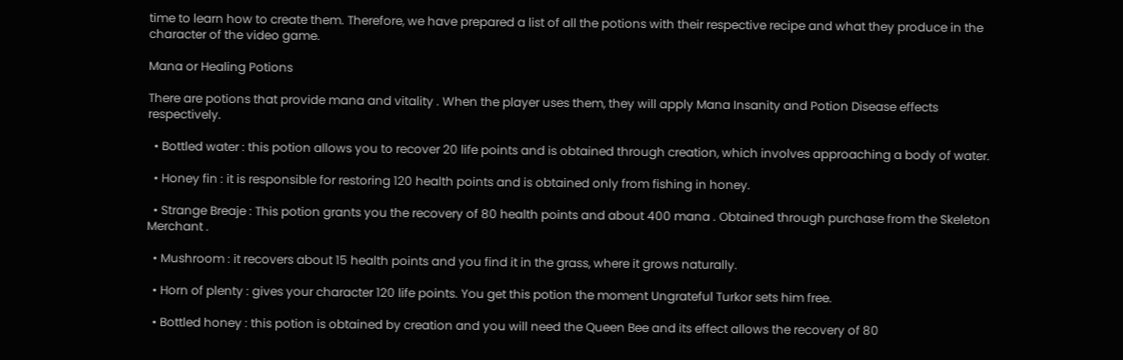time to learn how to create them. Therefore, we have prepared a list of all the potions with their respective recipe and what they produce in the character of the video game.

Mana or Healing Potions

There are potions that provide mana and vitality . When the player uses them, they will apply Mana Insanity and Potion Disease effects respectively.

  • Bottled water : this potion allows you to recover 20 life points and is obtained through creation, which involves approaching a body of water.

  • Honey fin : it is responsible for restoring 120 health points and is obtained only from fishing in honey.

  • Strange Breaje : This potion grants you the recovery of 80 health points and about 400 mana . Obtained through purchase from the Skeleton Merchant .

  • Mushroom : it recovers about 15 health points and you find it in the grass, where it grows naturally.

  • Horn of plenty : gives your character 120 life points. You get this potion the moment Ungrateful Turkor sets him free.

  • Bottled honey : this potion is obtained by creation and you will need the Queen Bee and its effect allows the recovery of 80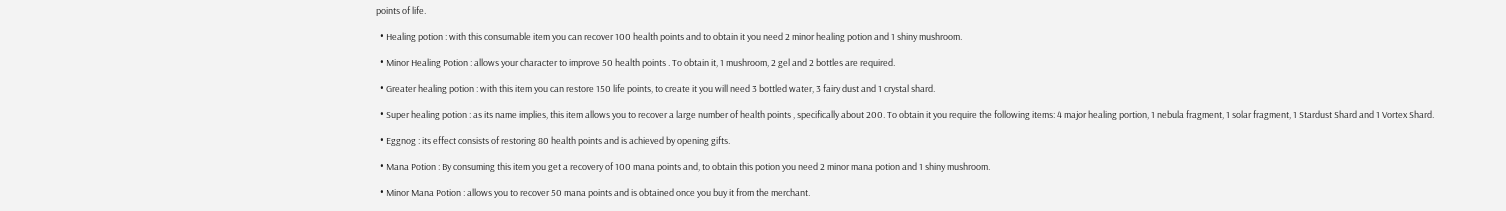points of life.

  • Healing potion : with this consumable item you can recover 100 health points and to obtain it you need 2 minor healing potion and 1 shiny mushroom.

  • Minor Healing Potion : allows your character to improve 50 health points . To obtain it, 1 mushroom, 2 gel and 2 bottles are required.

  • Greater healing potion : with this item you can restore 150 life points, to create it you will need 3 bottled water, 3 fairy dust and 1 crystal shard.

  • Super healing potion : as its name implies, this item allows you to recover a large number of health points , specifically about 200. To obtain it you require the following items: 4 major healing portion, 1 nebula fragment, 1 solar fragment, 1 Stardust Shard and 1 Vortex Shard.

  • Eggnog : its effect consists of restoring 80 health points and is achieved by opening gifts.

  • Mana Potion : By consuming this item you get a recovery of 100 mana points and, to obtain this potion you need 2 minor mana potion and 1 shiny mushroom.

  • Minor Mana Potion : allows you to recover 50 mana points and is obtained once you buy it from the merchant.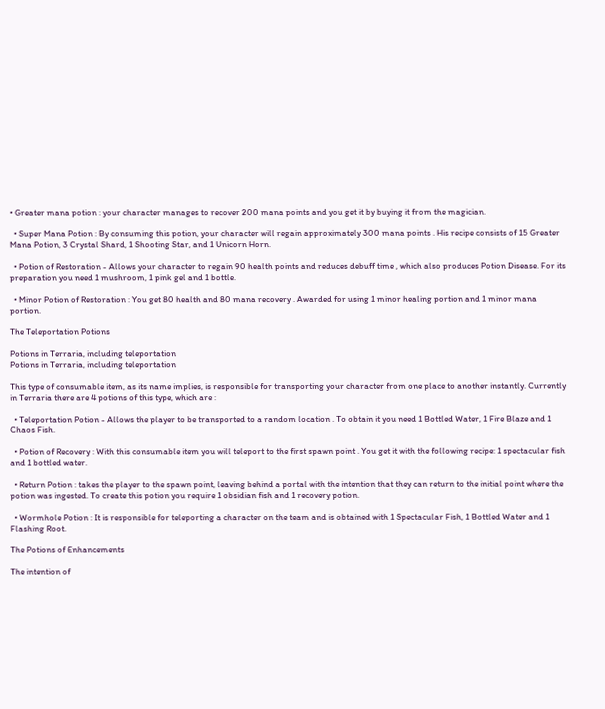• Greater mana potion : your character manages to recover 200 mana points and you get it by buying it from the magician.

  • Super Mana Potion : By consuming this potion, your character will regain approximately 300 mana points . His recipe consists of 15 Greater Mana Potion, 3 Crystal Shard, 1 Shooting Star, and 1 Unicorn Horn.

  • Potion of Restoration - Allows your character to regain 90 health points and reduces debuff time , which also produces Potion Disease. For its preparation you need 1 mushroom, 1 pink gel and 1 bottle.

  • Minor Potion of Restoration : You get 80 health and 80 mana recovery . Awarded for using 1 minor healing portion and 1 minor mana portion.

The Teleportation Potions

Potions in Terraria, including teleportation
Potions in Terraria, including teleportation

This type of consumable item, as its name implies, is responsible for transporting your character from one place to another instantly. Currently in Terraria there are 4 potions of this type, which are :

  • Teleportation Potion - Allows the player to be transported to a random location . To obtain it you need 1 Bottled Water, 1 Fire Blaze and 1 Chaos Fish.

  • Potion of Recovery : With this consumable item you will teleport to the first spawn point . You get it with the following recipe: 1 spectacular fish and 1 bottled water.

  • Return Potion : takes the player to the spawn point, leaving behind a portal with the intention that they can return to the initial point where the potion was ingested. To create this potion you require 1 obsidian fish and 1 recovery potion.

  • Wormhole Potion : It is responsible for teleporting a character on the team and is obtained with 1 Spectacular Fish, 1 Bottled Water and 1 Flashing Root.

The Potions of Enhancements

The intention of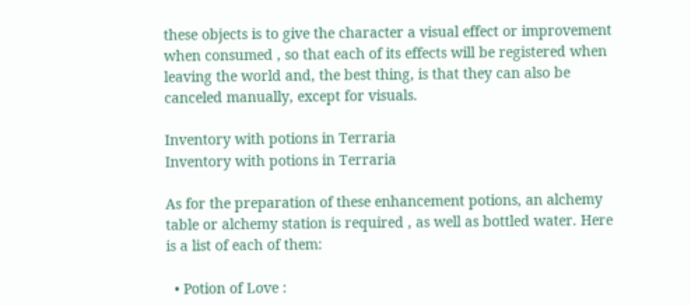these objects is to give the character a visual effect or improvement when consumed , so that each of its effects will be registered when leaving the world and, the best thing, is that they can also be canceled manually, except for visuals.

Inventory with potions in Terraria
Inventory with potions in Terraria

As for the preparation of these enhancement potions, an alchemy table or alchemy station is required , as well as bottled water. Here is a list of each of them:

  • Potion of Love :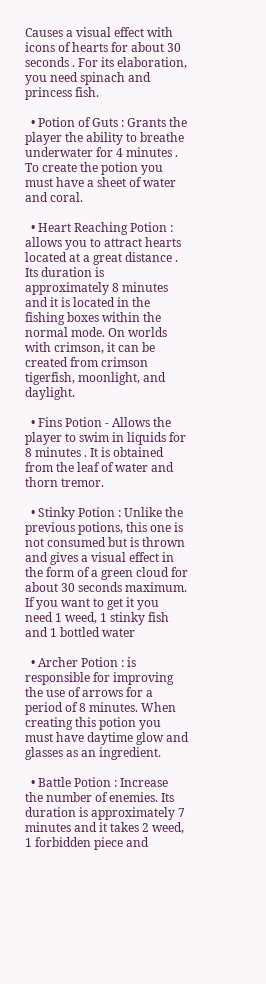Causes a visual effect with icons of hearts for about 30 seconds . For its elaboration, you need spinach and princess fish.

  • Potion of Guts : Grants the player the ability to breathe underwater for 4 minutes . To create the potion you must have a sheet of water and coral.

  • Heart Reaching Potion : allows you to attract hearts located at a great distance . Its duration is approximately 8 minutes and it is located in the fishing boxes within the normal mode. On worlds with crimson, it can be created from crimson tigerfish, moonlight, and daylight.

  • Fins Potion - Allows the player to swim in liquids for 8 minutes . It is obtained from the leaf of water and thorn tremor.

  • Stinky Potion : Unlike the previous potions, this one is not consumed but is thrown and gives a visual effect in the form of a green cloud for about 30 seconds maximum. If you want to get it you need 1 weed, 1 stinky fish and 1 bottled water

  • Archer Potion : is responsible for improving the use of arrows for a period of 8 minutes. When creating this potion you must have daytime glow and glasses as an ingredient.

  • Battle Potion : Increase the number of enemies. Its duration is approximately 7 minutes and it takes 2 weed, 1 forbidden piece and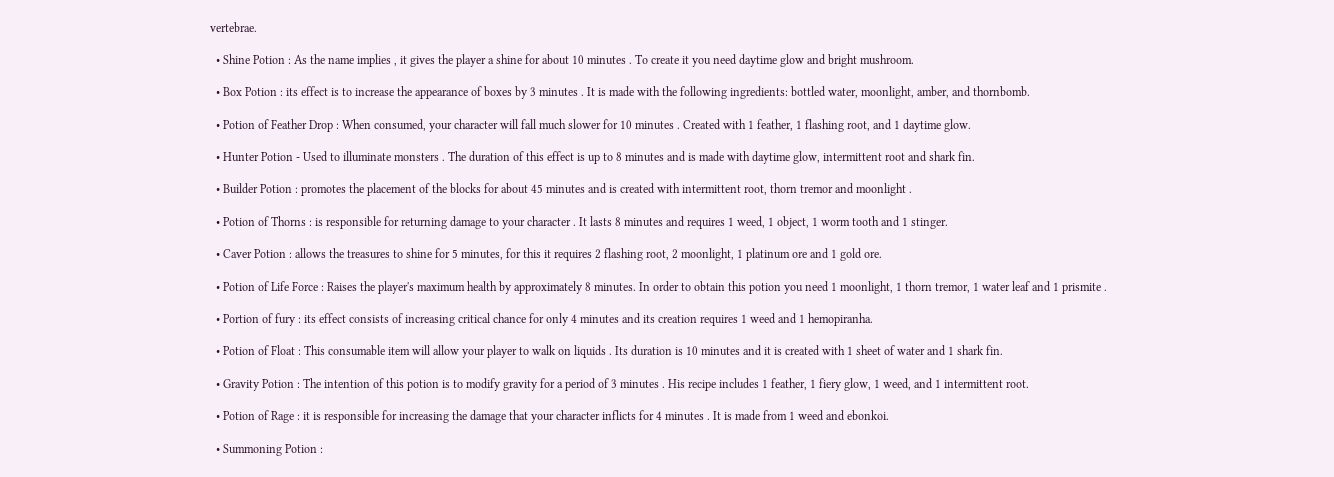vertebrae.

  • Shine Potion : As the name implies , it gives the player a shine for about 10 minutes . To create it you need daytime glow and bright mushroom.

  • Box Potion : its effect is to increase the appearance of boxes by 3 minutes . It is made with the following ingredients: bottled water, moonlight, amber, and thornbomb.

  • Potion of Feather Drop : When consumed, your character will fall much slower for 10 minutes . Created with 1 feather, 1 flashing root, and 1 daytime glow.

  • Hunter Potion - Used to illuminate monsters . The duration of this effect is up to 8 minutes and is made with daytime glow, intermittent root and shark fin.

  • Builder Potion : promotes the placement of the blocks for about 45 minutes and is created with intermittent root, thorn tremor and moonlight .

  • Potion of Thorns : is responsible for returning damage to your character . It lasts 8 minutes and requires 1 weed, 1 object, 1 worm tooth and 1 stinger.

  • Caver Potion : allows the treasures to shine for 5 minutes, for this it requires 2 flashing root, 2 moonlight, 1 platinum ore and 1 gold ore.

  • Potion of Life Force : Raises the player's maximum health by approximately 8 minutes. In order to obtain this potion you need 1 moonlight, 1 thorn tremor, 1 water leaf and 1 prismite .

  • Portion of fury : its effect consists of increasing critical chance for only 4 minutes and its creation requires 1 weed and 1 hemopiranha.

  • Potion of Float : This consumable item will allow your player to walk on liquids . Its duration is 10 minutes and it is created with 1 sheet of water and 1 shark fin.

  • Gravity Potion : The intention of this potion is to modify gravity for a period of 3 minutes . His recipe includes 1 feather, 1 fiery glow, 1 weed, and 1 intermittent root.

  • Potion of Rage : it is responsible for increasing the damage that your character inflicts for 4 minutes . It is made from 1 weed and ebonkoi.

  • Summoning Potion :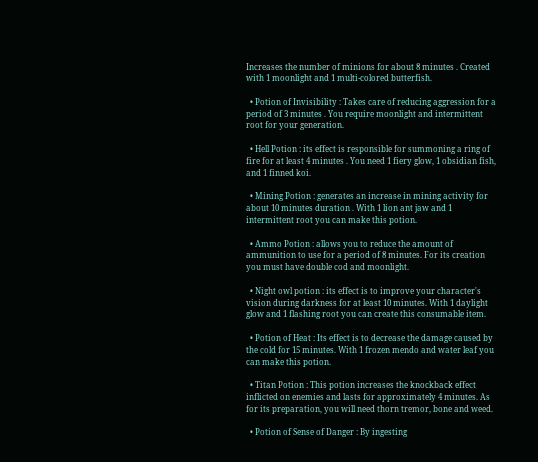Increases the number of minions for about 8 minutes . Created with 1 moonlight and 1 multi-colored butterfish.

  • Potion of Invisibility : Takes care of reducing aggression for a period of 3 minutes . You require moonlight and intermittent root for your generation.

  • Hell Potion : its effect is responsible for summoning a ring of fire for at least 4 minutes . You need 1 fiery glow, 1 obsidian fish, and 1 finned koi.

  • Mining Potion : generates an increase in mining activity for about 10 minutes duration . With 1 lion ant jaw and 1 intermittent root you can make this potion.

  • Ammo Potion : allows you to reduce the amount of ammunition to use for a period of 8 minutes. For its creation you must have double cod and moonlight.

  • Night owl potion : its effect is to improve your character's vision during darkness for at least 10 minutes. With 1 daylight glow and 1 flashing root you can create this consumable item.

  • Potion of Heat : Its effect is to decrease the damage caused by the cold for 15 minutes. With 1 frozen mendo and water leaf you can make this potion.

  • Titan Potion : This potion increases the knockback effect inflicted on enemies and lasts for approximately 4 minutes. As for its preparation, you will need thorn tremor, bone and weed.

  • Potion of Sense of Danger : By ingesting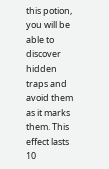this potion, you will be able to discover hidden traps and avoid them as it marks them. This effect lasts 10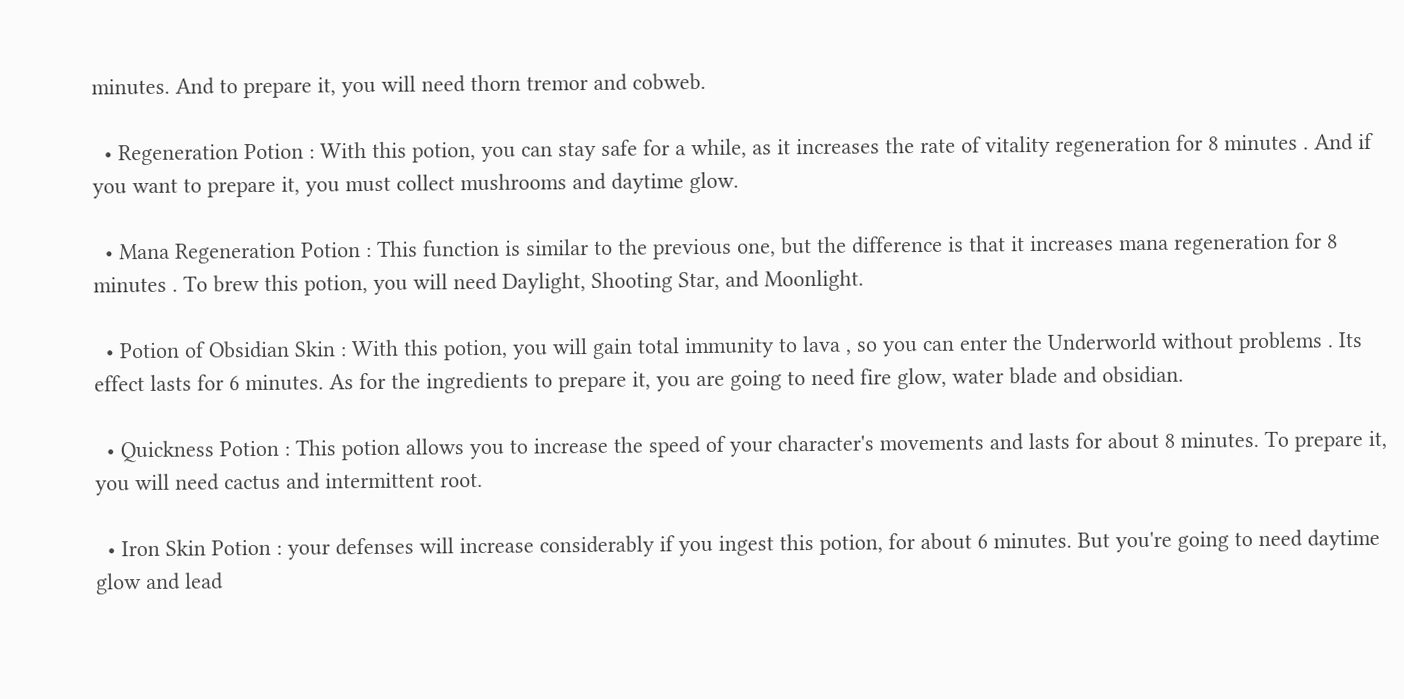minutes. And to prepare it, you will need thorn tremor and cobweb.

  • Regeneration Potion : With this potion, you can stay safe for a while, as it increases the rate of vitality regeneration for 8 minutes . And if you want to prepare it, you must collect mushrooms and daytime glow.

  • Mana Regeneration Potion : This function is similar to the previous one, but the difference is that it increases mana regeneration for 8 minutes . To brew this potion, you will need Daylight, Shooting Star, and Moonlight.

  • Potion of Obsidian Skin : With this potion, you will gain total immunity to lava , so you can enter the Underworld without problems . Its effect lasts for 6 minutes. As for the ingredients to prepare it, you are going to need fire glow, water blade and obsidian.

  • Quickness Potion : This potion allows you to increase the speed of your character's movements and lasts for about 8 minutes. To prepare it, you will need cactus and intermittent root.

  • Iron Skin Potion : your defenses will increase considerably if you ingest this potion, for about 6 minutes. But you're going to need daytime glow and lead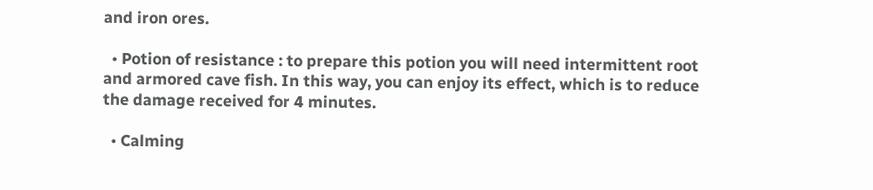and iron ores.

  • Potion of resistance : to prepare this potion you will need intermittent root and armored cave fish. In this way, you can enjoy its effect, which is to reduce the damage received for 4 minutes.

  • Calming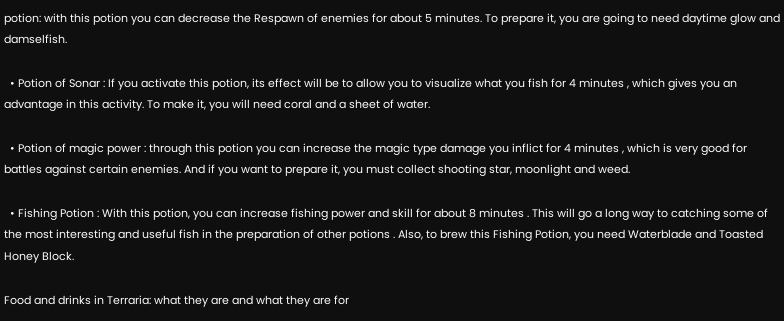potion: with this potion you can decrease the Respawn of enemies for about 5 minutes. To prepare it, you are going to need daytime glow and damselfish.

  • Potion of Sonar : If you activate this potion, its effect will be to allow you to visualize what you fish for 4 minutes , which gives you an advantage in this activity. To make it, you will need coral and a sheet of water.

  • Potion of magic power : through this potion you can increase the magic type damage you inflict for 4 minutes , which is very good for battles against certain enemies. And if you want to prepare it, you must collect shooting star, moonlight and weed.

  • Fishing Potion : With this potion, you can increase fishing power and skill for about 8 minutes . This will go a long way to catching some of the most interesting and useful fish in the preparation of other potions . Also, to brew this Fishing Potion, you need Waterblade and Toasted Honey Block.

Food and drinks in Terraria: what they are and what they are for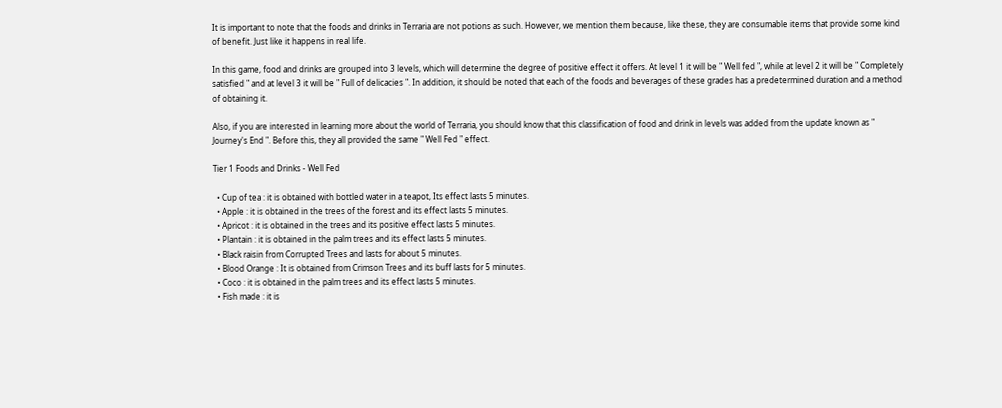It is important to note that the foods and drinks in Terraria are not potions as such. However, we mention them because, like these, they are consumable items that provide some kind of benefit. Just like it happens in real life.

In this game, food and drinks are grouped into 3 levels, which will determine the degree of positive effect it offers. At level 1 it will be " Well fed ", while at level 2 it will be " Completely satisfied " and at level 3 it will be " Full of delicacies ". In addition, it should be noted that each of the foods and beverages of these grades has a predetermined duration and a method of obtaining it.

Also, if you are interested in learning more about the world of Terraria, you should know that this classification of food and drink in levels was added from the update known as " Journey's End ". Before this, they all provided the same " Well Fed " effect.

Tier 1 Foods and Drinks - Well Fed

  • Cup of tea : it is obtained with bottled water in a teapot, Its effect lasts 5 minutes.
  • Apple : it is obtained in the trees of the forest and its effect lasts 5 minutes.
  • Apricot : it is obtained in the trees and its positive effect lasts 5 minutes.
  • Plantain : it is obtained in the palm trees and its effect lasts 5 minutes.
  • Black raisin from Corrupted Trees and lasts for about 5 minutes.
  • Blood Orange : It is obtained from Crimson Trees and its buff lasts for 5 minutes.
  • Coco : it is obtained in the palm trees and its effect lasts 5 minutes.
  • Fish made : it is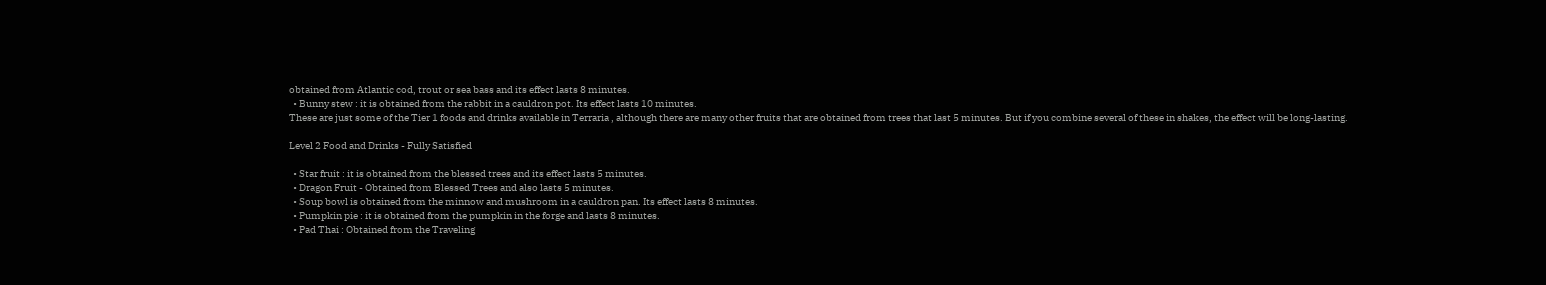obtained from Atlantic cod, trout or sea bass and its effect lasts 8 minutes.
  • Bunny stew : it is obtained from the rabbit in a cauldron pot. Its effect lasts 10 minutes.
These are just some of the Tier 1 foods and drinks available in Terraria , although there are many other fruits that are obtained from trees that last 5 minutes. But if you combine several of these in shakes, the effect will be long-lasting.

Level 2 Food and Drinks - Fully Satisfied

  • Star fruit : it is obtained from the blessed trees and its effect lasts 5 minutes.
  • Dragon Fruit - Obtained from Blessed Trees and also lasts 5 minutes.
  • Soup bowl is obtained from the minnow and mushroom in a cauldron pan. Its effect lasts 8 minutes.
  • Pumpkin pie : it is obtained from the pumpkin in the forge and lasts 8 minutes.
  • Pad Thai : Obtained from the Traveling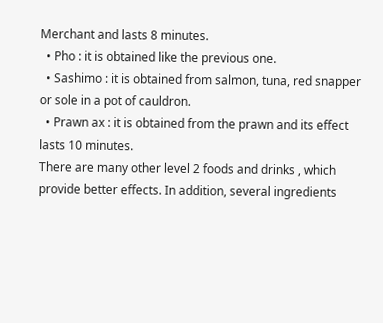Merchant and lasts 8 minutes.
  • Pho : it is obtained like the previous one.
  • Sashimo : it is obtained from salmon, tuna, red snapper or sole in a pot of cauldron.
  • Prawn ax : it is obtained from the prawn and its effect lasts 10 minutes.
There are many other level 2 foods and drinks , which provide better effects. In addition, several ingredients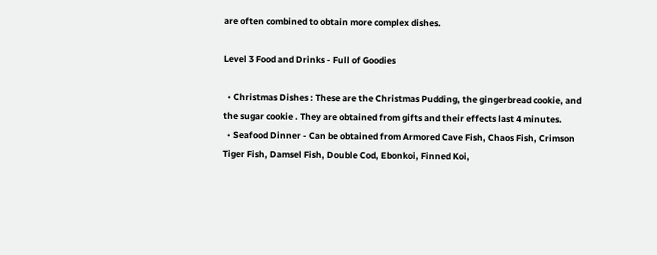are often combined to obtain more complex dishes.

Level 3 Food and Drinks - Full of Goodies

  • Christmas Dishes : These are the Christmas Pudding, the gingerbread cookie, and the sugar cookie . They are obtained from gifts and their effects last 4 minutes.
  • Seafood Dinner - Can be obtained from Armored Cave Fish, Chaos Fish, Crimson Tiger Fish, Damsel Fish, Double Cod, Ebonkoi, Finned Koi,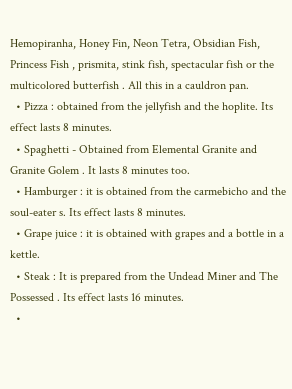Hemopiranha, Honey Fin, Neon Tetra, Obsidian Fish, Princess Fish , prismita, stink fish, spectacular fish or the multicolored butterfish . All this in a cauldron pan.
  • Pizza : obtained from the jellyfish and the hoplite. Its effect lasts 8 minutes.
  • Spaghetti - Obtained from Elemental Granite and Granite Golem . It lasts 8 minutes too.
  • Hamburger : it is obtained from the carmebicho and the soul-eater s. Its effect lasts 8 minutes.
  • Grape juice : it is obtained with grapes and a bottle in a kettle.
  • Steak : It is prepared from the Undead Miner and The Possessed . Its effect lasts 16 minutes.
  •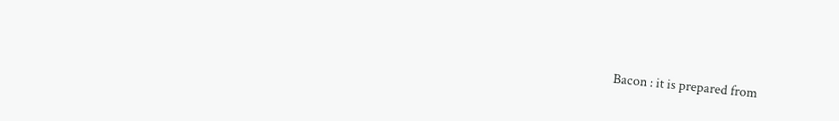Bacon : it is prepared from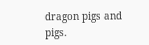dragon pigs and pigs.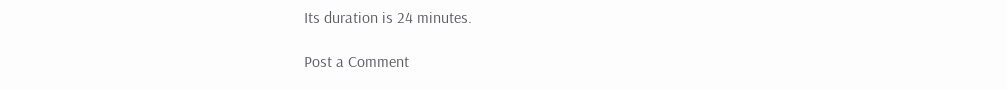Its duration is 24 minutes.

Post a Comment